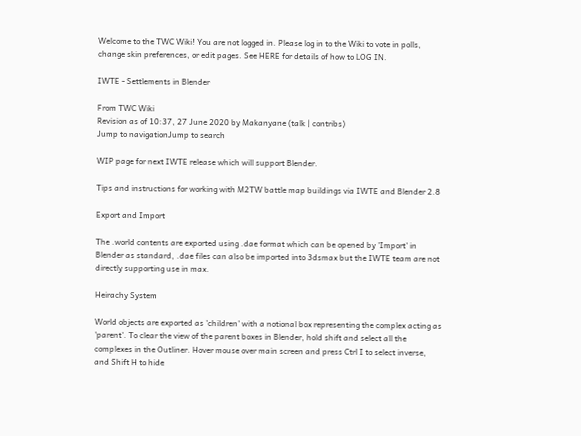Welcome to the TWC Wiki! You are not logged in. Please log in to the Wiki to vote in polls, change skin preferences, or edit pages. See HERE for details of how to LOG IN.

IWTE - Settlements in Blender

From TWC Wiki
Revision as of 10:37, 27 June 2020 by Makanyane (talk | contribs)
Jump to navigationJump to search

WIP page for next IWTE release which will support Blender.

Tips and instructions for working with M2TW battle map buildings via IWTE and Blender 2.8

Export and Import

The .world contents are exported using .dae format which can be opened by 'Import' in Blender as standard, .dae files can also be imported into 3dsmax but the IWTE team are not directly supporting use in max.

Heirachy System

World objects are exported as 'children' with a notional box representing the complex acting as 'parent'. To clear the view of the parent boxes in Blender, hold shift and select all the complexes in the Outliner. Hover mouse over main screen and press Ctrl I to select inverse, and Shift H to hide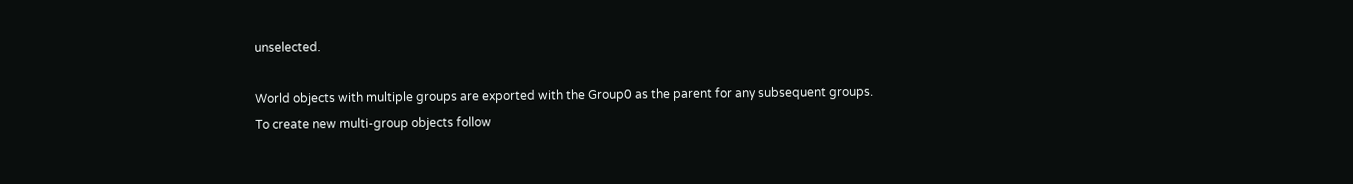unselected.

World objects with multiple groups are exported with the Group0 as the parent for any subsequent groups. To create new multi-group objects follow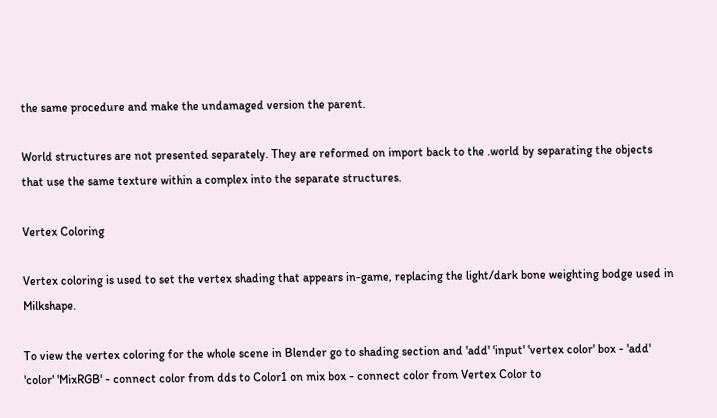the same procedure and make the undamaged version the parent.

World structures are not presented separately. They are reformed on import back to the .world by separating the objects that use the same texture within a complex into the separate structures.

Vertex Coloring

Vertex coloring is used to set the vertex shading that appears in-game, replacing the light/dark bone weighting bodge used in Milkshape.

To view the vertex coloring for the whole scene in Blender go to shading section and 'add' 'input' 'vertex color' box - 'add' 'color' 'MixRGB' - connect color from dds to Color1 on mix box - connect color from Vertex Color to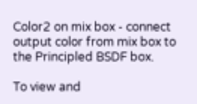Color2 on mix box - connect output color from mix box to the Principled BSDF box.

To view and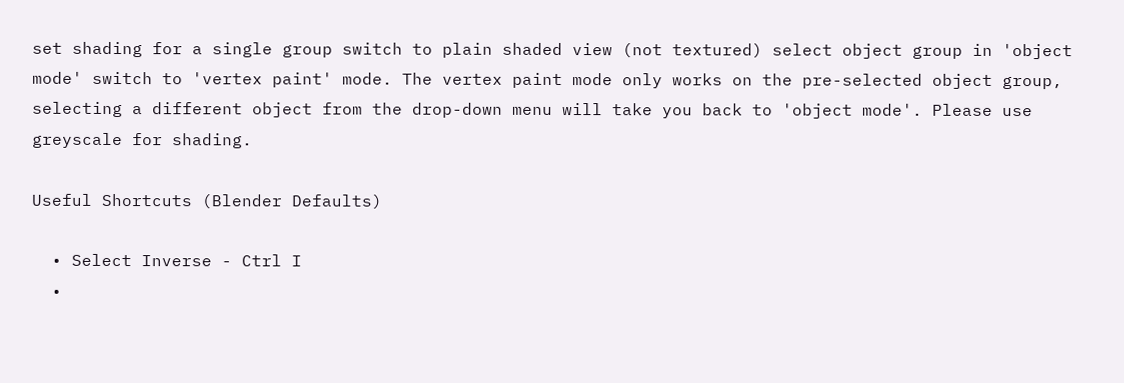set shading for a single group switch to plain shaded view (not textured) select object group in 'object mode' switch to 'vertex paint' mode. The vertex paint mode only works on the pre-selected object group, selecting a different object from the drop-down menu will take you back to 'object mode'. Please use greyscale for shading.

Useful Shortcuts (Blender Defaults)

  • Select Inverse - Ctrl I
  •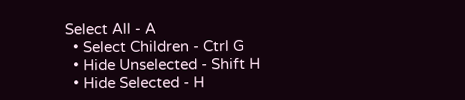Select All - A
  • Select Children - Ctrl G
  • Hide Unselected - Shift H
  • Hide Selected - H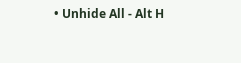• Unhide All - Alt H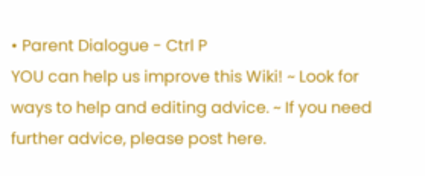• Parent Dialogue - Ctrl P
YOU can help us improve this Wiki! ~ Look for ways to help and editing advice. ~ If you need further advice, please post here.